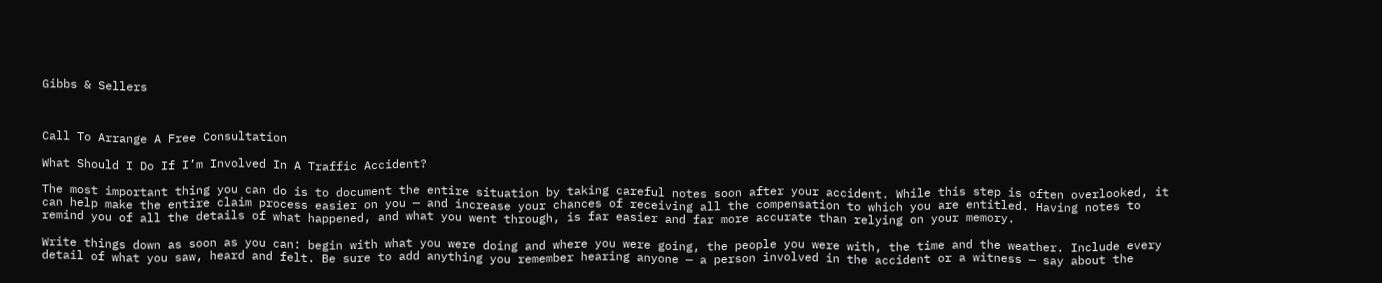Gibbs & Sellers



Call To Arrange A Free Consultation

What Should I Do If I’m Involved In A Traffic Accident?

The most important thing you can do is to document the entire situation by taking careful notes soon after your accident. While this step is often overlooked, it can help make the entire claim process easier on you — and increase your chances of receiving all the compensation to which you are entitled. Having notes to remind you of all the details of what happened, and what you went through, is far easier and far more accurate than relying on your memory.

Write things down as soon as you can: begin with what you were doing and where you were going, the people you were with, the time and the weather. Include every detail of what you saw, heard and felt. Be sure to add anything you remember hearing anyone — a person involved in the accident or a witness — say about the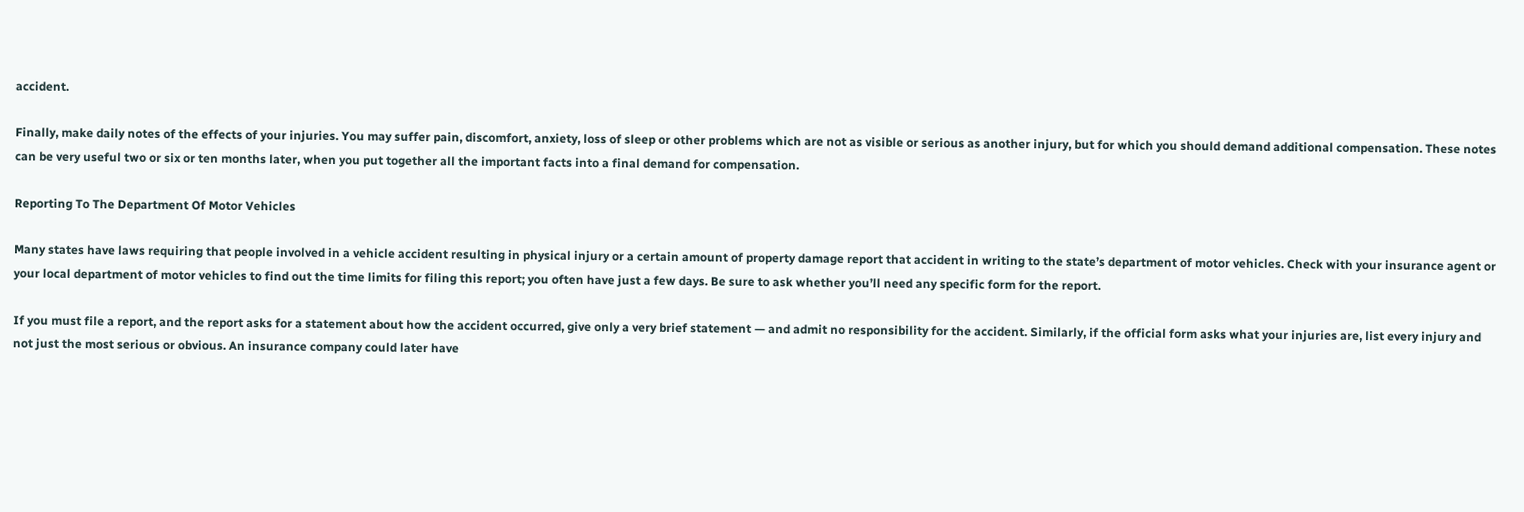accident.

Finally, make daily notes of the effects of your injuries. You may suffer pain, discomfort, anxiety, loss of sleep or other problems which are not as visible or serious as another injury, but for which you should demand additional compensation. These notes can be very useful two or six or ten months later, when you put together all the important facts into a final demand for compensation.

Reporting To The Department Of Motor Vehicles

Many states have laws requiring that people involved in a vehicle accident resulting in physical injury or a certain amount of property damage report that accident in writing to the state’s department of motor vehicles. Check with your insurance agent or your local department of motor vehicles to find out the time limits for filing this report; you often have just a few days. Be sure to ask whether you’ll need any specific form for the report.

If you must file a report, and the report asks for a statement about how the accident occurred, give only a very brief statement — and admit no responsibility for the accident. Similarly, if the official form asks what your injuries are, list every injury and not just the most serious or obvious. An insurance company could later have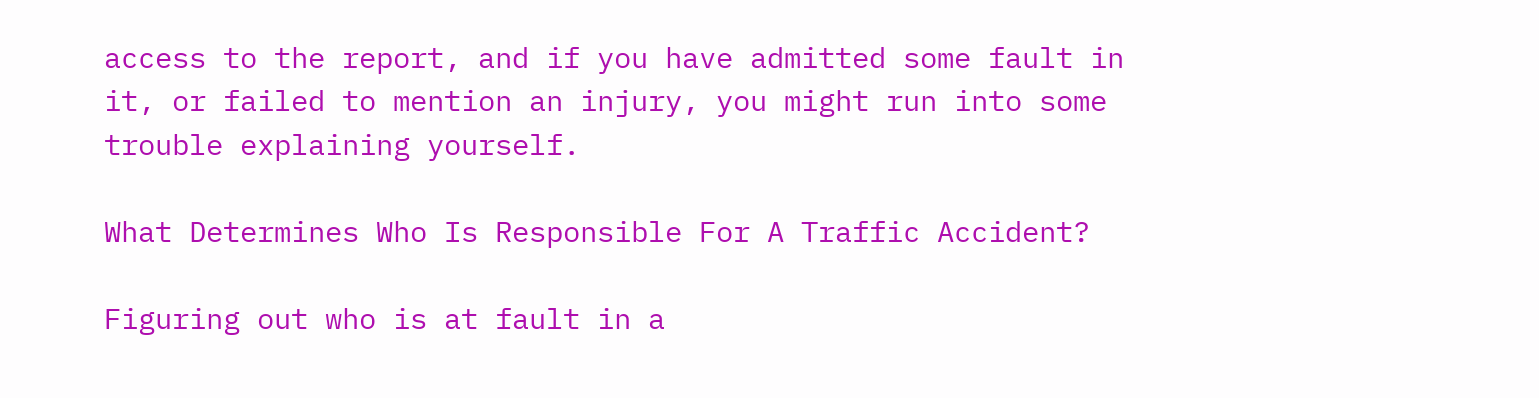access to the report, and if you have admitted some fault in it, or failed to mention an injury, you might run into some trouble explaining yourself.

What Determines Who Is Responsible For A Traffic Accident?

Figuring out who is at fault in a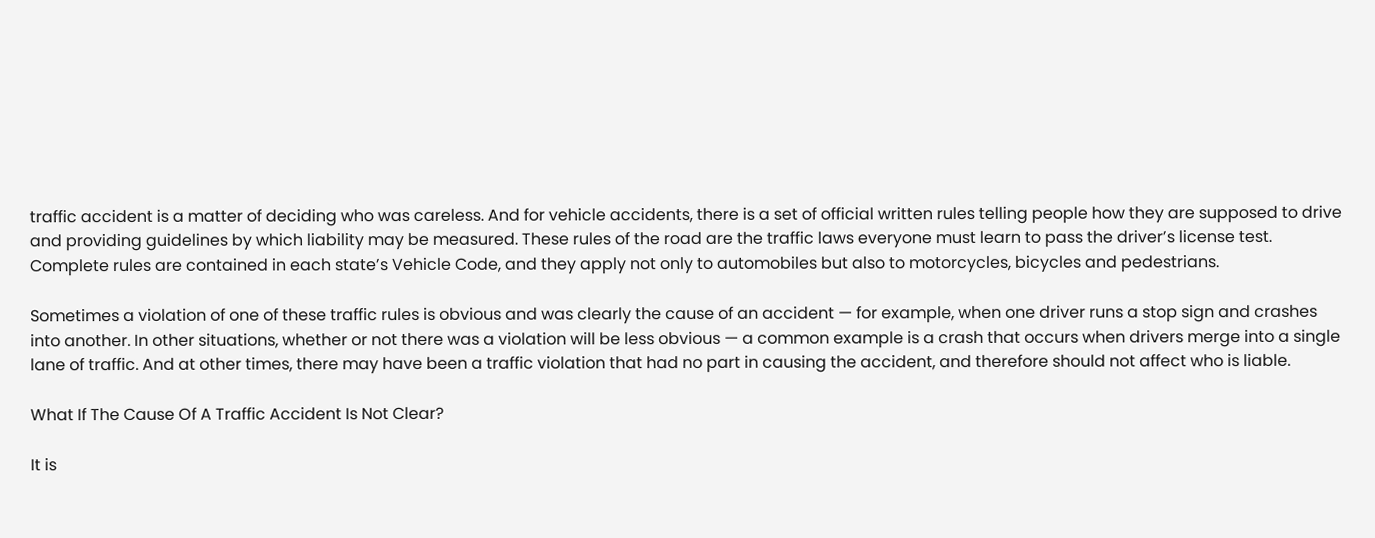traffic accident is a matter of deciding who was careless. And for vehicle accidents, there is a set of official written rules telling people how they are supposed to drive and providing guidelines by which liability may be measured. These rules of the road are the traffic laws everyone must learn to pass the driver’s license test. Complete rules are contained in each state’s Vehicle Code, and they apply not only to automobiles but also to motorcycles, bicycles and pedestrians.

Sometimes a violation of one of these traffic rules is obvious and was clearly the cause of an accident — for example, when one driver runs a stop sign and crashes into another. In other situations, whether or not there was a violation will be less obvious — a common example is a crash that occurs when drivers merge into a single lane of traffic. And at other times, there may have been a traffic violation that had no part in causing the accident, and therefore should not affect who is liable.

What If The Cause Of A Traffic Accident Is Not Clear?

It is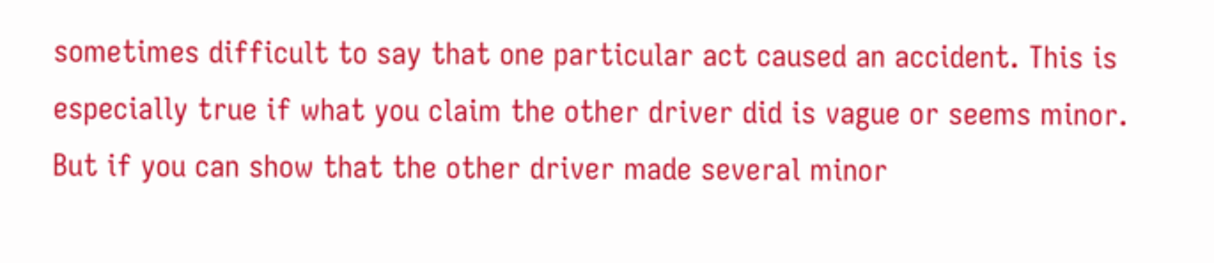sometimes difficult to say that one particular act caused an accident. This is especially true if what you claim the other driver did is vague or seems minor. But if you can show that the other driver made several minor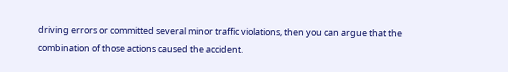driving errors or committed several minor traffic violations, then you can argue that the combination of those actions caused the accident.